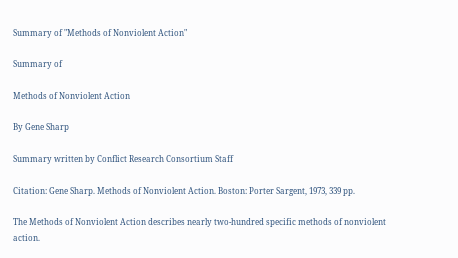Summary of "Methods of Nonviolent Action"

Summary of

Methods of Nonviolent Action

By Gene Sharp

Summary written by Conflict Research Consortium Staff

Citation: Gene Sharp. Methods of Nonviolent Action. Boston: Porter Sargent, 1973, 339 pp.

The Methods of Nonviolent Action describes nearly two-hundred specific methods of nonviolent action.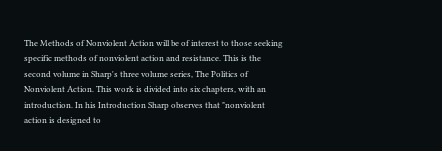The Methods of Nonviolent Action will be of interest to those seeking specific methods of nonviolent action and resistance. This is the second volume in Sharp's three volume series, The Politics of Nonviolent Action. This work is divided into six chapters, with an introduction. In his Introduction Sharp observes that "nonviolent action is designed to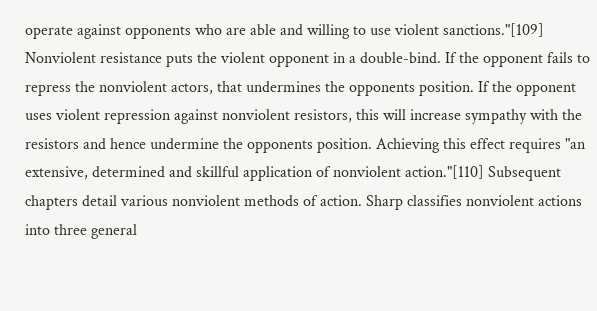operate against opponents who are able and willing to use violent sanctions."[109] Nonviolent resistance puts the violent opponent in a double-bind. If the opponent fails to repress the nonviolent actors, that undermines the opponents position. If the opponent uses violent repression against nonviolent resistors, this will increase sympathy with the resistors and hence undermine the opponents position. Achieving this effect requires "an extensive, determined and skillful application of nonviolent action."[110] Subsequent chapters detail various nonviolent methods of action. Sharp classifies nonviolent actions into three general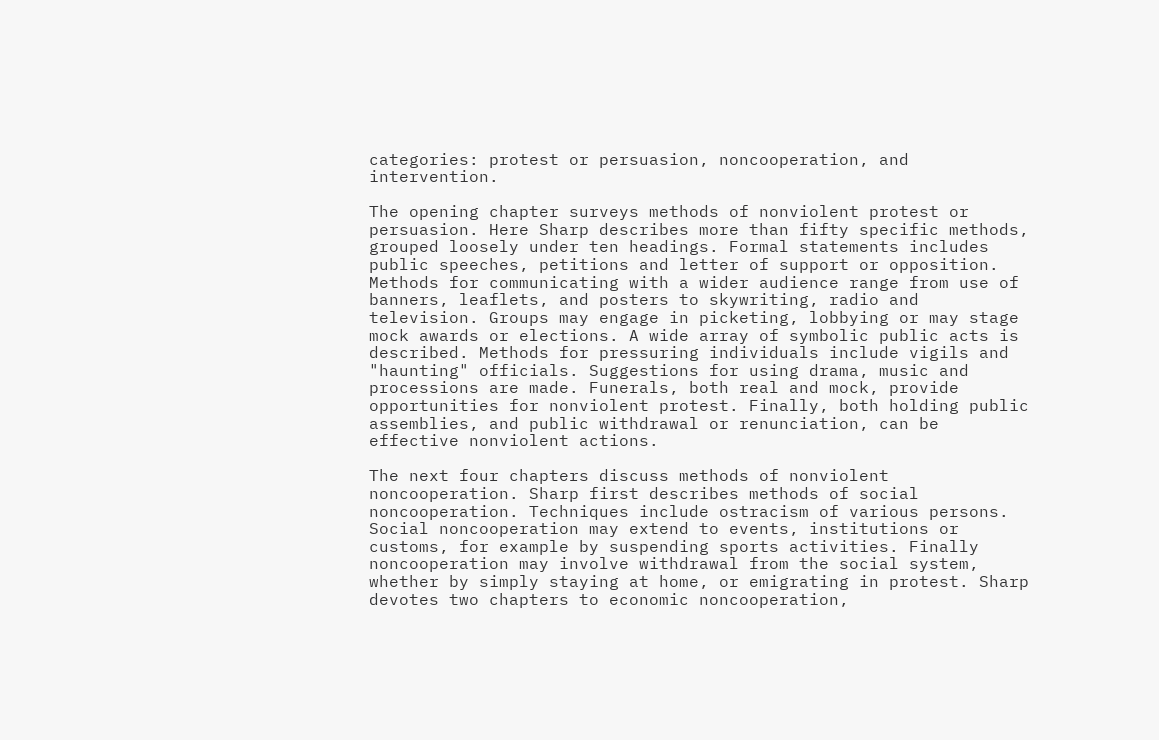categories: protest or persuasion, noncooperation, and intervention.

The opening chapter surveys methods of nonviolent protest or persuasion. Here Sharp describes more than fifty specific methods, grouped loosely under ten headings. Formal statements includes public speeches, petitions and letter of support or opposition. Methods for communicating with a wider audience range from use of banners, leaflets, and posters to skywriting, radio and television. Groups may engage in picketing, lobbying or may stage mock awards or elections. A wide array of symbolic public acts is described. Methods for pressuring individuals include vigils and "haunting" officials. Suggestions for using drama, music and processions are made. Funerals, both real and mock, provide opportunities for nonviolent protest. Finally, both holding public assemblies, and public withdrawal or renunciation, can be effective nonviolent actions.

The next four chapters discuss methods of nonviolent noncooperation. Sharp first describes methods of social noncooperation. Techniques include ostracism of various persons. Social noncooperation may extend to events, institutions or customs, for example by suspending sports activities. Finally noncooperation may involve withdrawal from the social system, whether by simply staying at home, or emigrating in protest. Sharp devotes two chapters to economic noncooperation,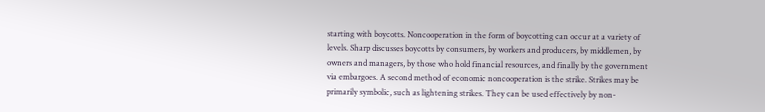starting with boycotts. Noncooperation in the form of boycotting can occur at a variety of levels. Sharp discusses boycotts by consumers, by workers and producers, by middlemen, by owners and managers, by those who hold financial resources, and finally by the government via embargoes. A second method of economic noncooperation is the strike. Strikes may be primarily symbolic, such as lightening strikes. They can be used effectively by non-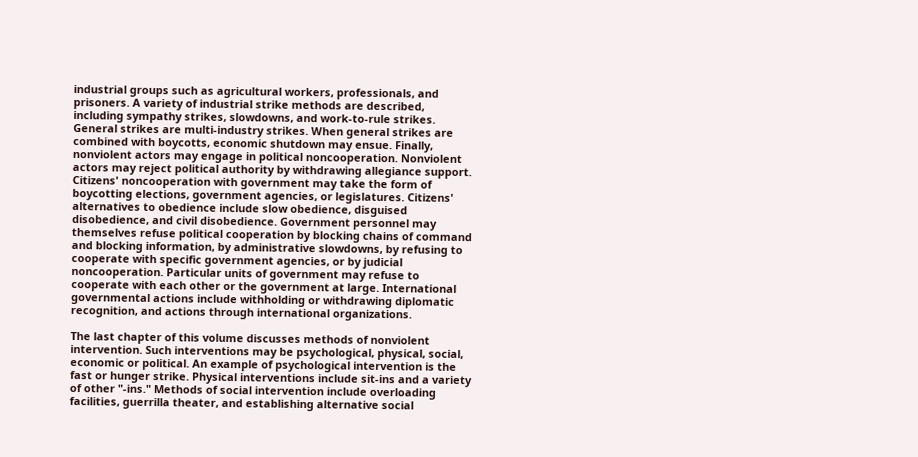industrial groups such as agricultural workers, professionals, and prisoners. A variety of industrial strike methods are described, including sympathy strikes, slowdowns, and work-to-rule strikes. General strikes are multi-industry strikes. When general strikes are combined with boycotts, economic shutdown may ensue. Finally, nonviolent actors may engage in political noncooperation. Nonviolent actors may reject political authority by withdrawing allegiance support. Citizens' noncooperation with government may take the form of boycotting elections, government agencies, or legislatures. Citizens' alternatives to obedience include slow obedience, disguised disobedience, and civil disobedience. Government personnel may themselves refuse political cooperation by blocking chains of command and blocking information, by administrative slowdowns, by refusing to cooperate with specific government agencies, or by judicial noncooperation. Particular units of government may refuse to cooperate with each other or the government at large. International governmental actions include withholding or withdrawing diplomatic recognition, and actions through international organizations.

The last chapter of this volume discusses methods of nonviolent intervention. Such interventions may be psychological, physical, social, economic or political. An example of psychological intervention is the fast or hunger strike. Physical interventions include sit-ins and a variety of other "-ins." Methods of social intervention include overloading facilities, guerrilla theater, and establishing alternative social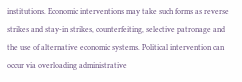institutions. Economic interventions may take such forms as reverse strikes and stay-in strikes, counterfeiting, selective patronage and the use of alternative economic systems. Political intervention can occur via overloading administrative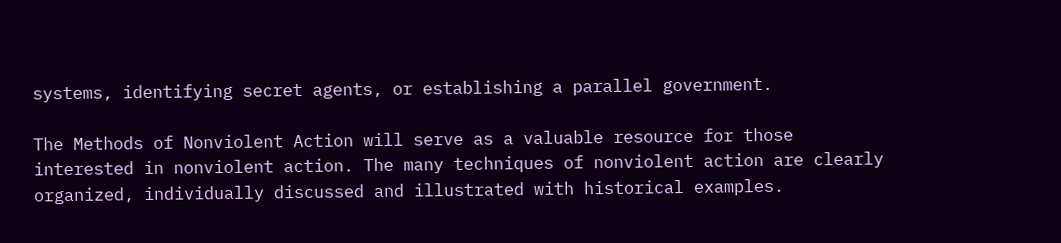systems, identifying secret agents, or establishing a parallel government.

The Methods of Nonviolent Action will serve as a valuable resource for those interested in nonviolent action. The many techniques of nonviolent action are clearly organized, individually discussed and illustrated with historical examples.